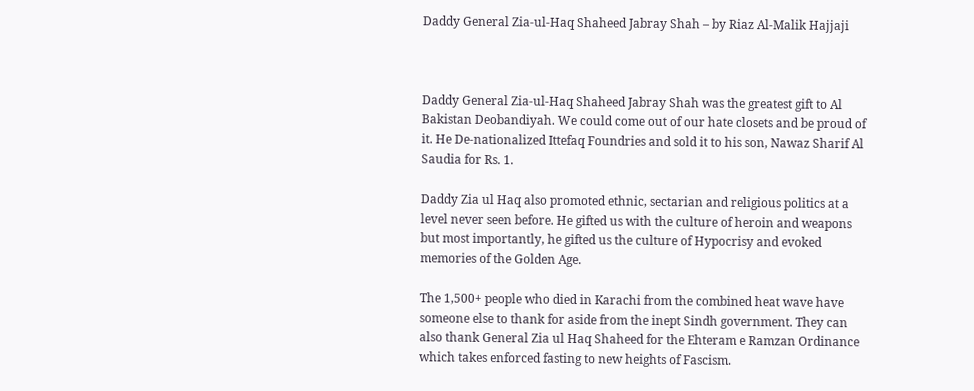Daddy General Zia-ul-Haq Shaheed Jabray Shah – by Riaz Al-Malik Hajjaji



Daddy General Zia-ul-Haq Shaheed Jabray Shah was the greatest gift to Al Bakistan Deobandiyah. We could come out of our hate closets and be proud of it. He De-nationalized Ittefaq Foundries and sold it to his son, Nawaz Sharif Al Saudia for Rs. 1.

Daddy Zia ul Haq also promoted ethnic, sectarian and religious politics at a level never seen before. He gifted us with the culture of heroin and weapons but most importantly, he gifted us the culture of Hypocrisy and evoked memories of the Golden Age.

The 1,500+ people who died in Karachi from the combined heat wave have someone else to thank for aside from the inept Sindh government. They can also thank General Zia ul Haq Shaheed for the Ehteram e Ramzan Ordinance which takes enforced fasting to new heights of Fascism.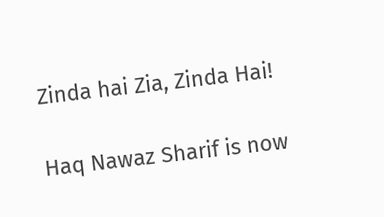Zinda hai Zia, Zinda Hai!

Haq Nawaz Sharif is now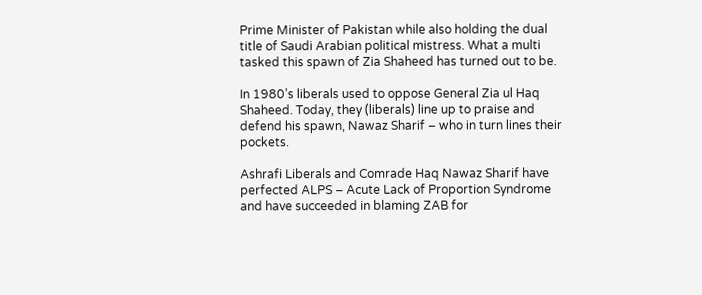Prime Minister of Pakistan while also holding the dual title of Saudi Arabian political mistress. What a multi tasked this spawn of Zia Shaheed has turned out to be.

In 1980’s liberals used to oppose General Zia ul Haq Shaheed. Today, they (liberals) line up to praise and defend his spawn, Nawaz Sharif – who in turn lines their pockets.

Ashrafi Liberals and Comrade Haq Nawaz Sharif have perfected ALPS – Acute Lack of Proportion Syndrome and have succeeded in blaming ZAB for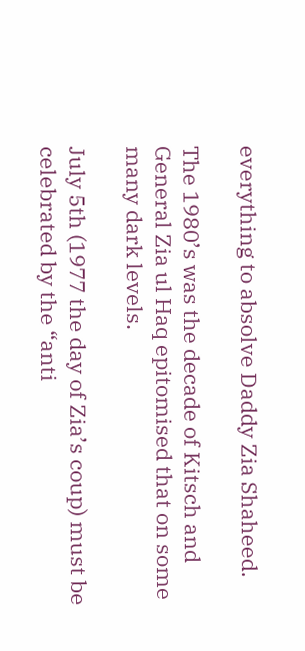everything to absolve Daddy Zia Shaheed.

The 1980’s was the decade of Kitsch and General Zia ul Haq epitomised that on some many dark levels.

July 5th (1977 the day of Zia’s coup) must be celebrated by the “anti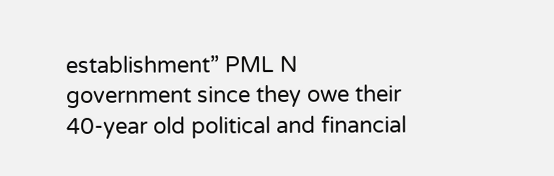establishment” PML N government since they owe their 40-year old political and financial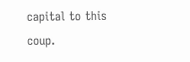capital to this coup.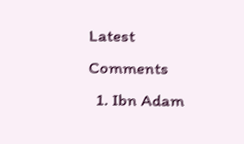Latest Comments
  1. Ibn Adam